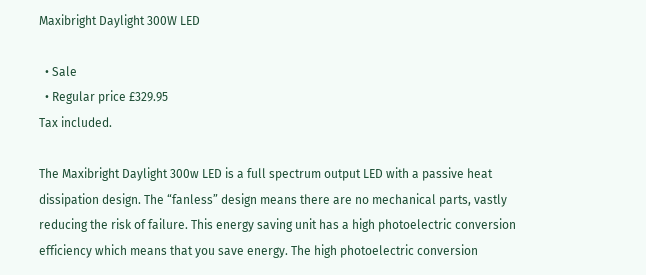Maxibright Daylight 300W LED

  • Sale
  • Regular price £329.95
Tax included.

The Maxibright Daylight 300w LED is a full spectrum output LED with a passive heat dissipation design. The “fanless” design means there are no mechanical parts, vastly reducing the risk of failure. This energy saving unit has a high photoelectric conversion efficiency which means that you save energy. The high photoelectric conversion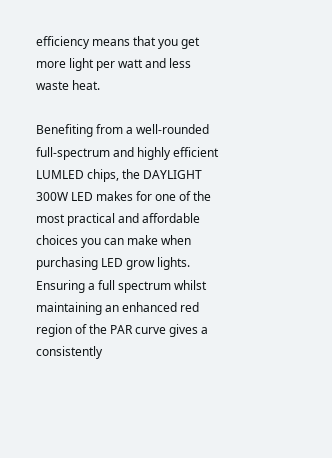efficiency means that you get more light per watt and less waste heat.

Benefiting from a well-rounded full-spectrum and highly efficient LUMLED chips, the DAYLIGHT 300W LED makes for one of the most practical and affordable choices you can make when purchasing LED grow lights. Ensuring a full spectrum whilst maintaining an enhanced red region of the PAR curve gives a consistently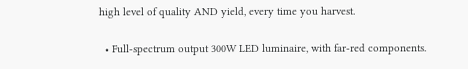high level of quality AND yield, every time you harvest.

  • Full-spectrum output 300W LED luminaire, with far-red components.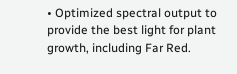• Optimized spectral output to provide the best light for plant growth, including Far Red.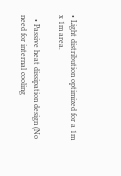• Light distribution optimized for a 1m x 1m area.

  • Passive heat dissipation design (No need for internal cooling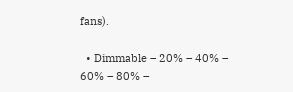fans).

  • Dimmable – 20% – 40% – 60% – 80% –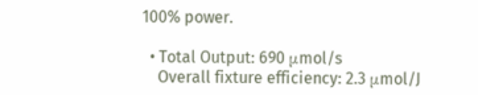100% power.

  • Total Output: 690 μmol/s
    Overall fixture efficiency: 2.3 μmol/J